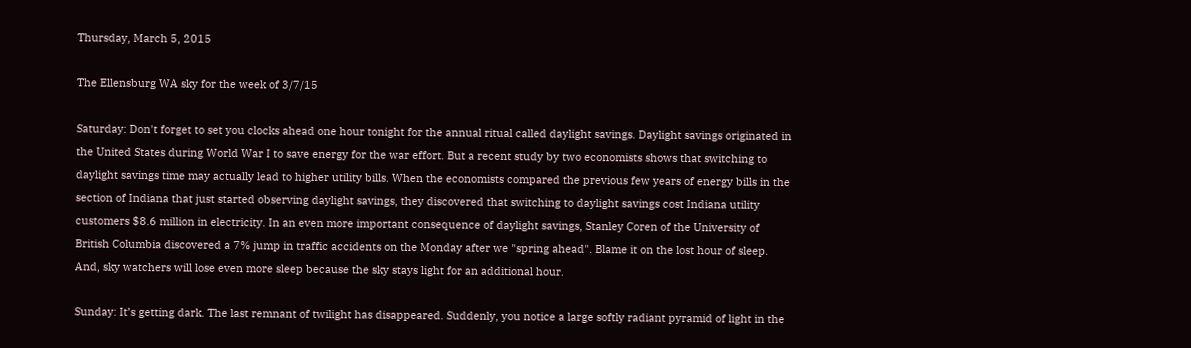Thursday, March 5, 2015

The Ellensburg WA sky for the week of 3/7/15

Saturday: Don't forget to set you clocks ahead one hour tonight for the annual ritual called daylight savings. Daylight savings originated in the United States during World War I to save energy for the war effort. But a recent study by two economists shows that switching to daylight savings time may actually lead to higher utility bills. When the economists compared the previous few years of energy bills in the section of Indiana that just started observing daylight savings, they discovered that switching to daylight savings cost Indiana utility customers $8.6 million in electricity. In an even more important consequence of daylight savings, Stanley Coren of the University of British Columbia discovered a 7% jump in traffic accidents on the Monday after we "spring ahead". Blame it on the lost hour of sleep. And, sky watchers will lose even more sleep because the sky stays light for an additional hour.

Sunday: It’s getting dark. The last remnant of twilight has disappeared. Suddenly, you notice a large softly radiant pyramid of light in the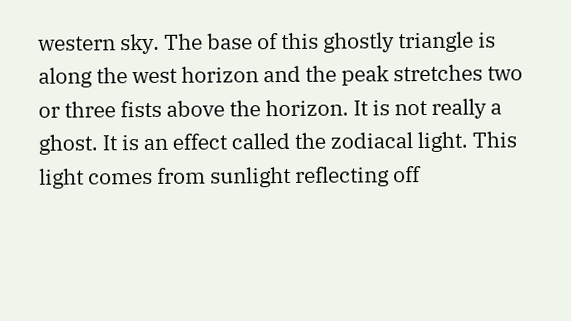western sky. The base of this ghostly triangle is along the west horizon and the peak stretches two or three fists above the horizon. It is not really a ghost. It is an effect called the zodiacal light. This light comes from sunlight reflecting off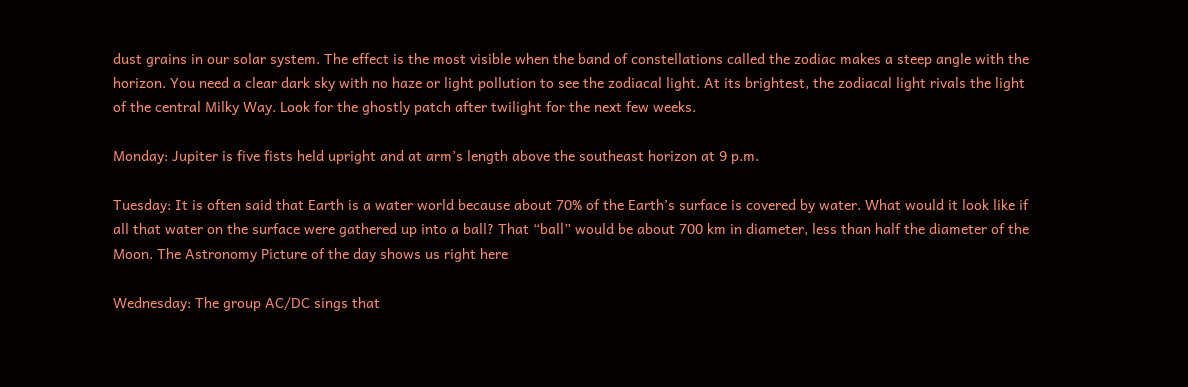dust grains in our solar system. The effect is the most visible when the band of constellations called the zodiac makes a steep angle with the horizon. You need a clear dark sky with no haze or light pollution to see the zodiacal light. At its brightest, the zodiacal light rivals the light of the central Milky Way. Look for the ghostly patch after twilight for the next few weeks.

Monday: Jupiter is five fists held upright and at arm’s length above the southeast horizon at 9 p.m.

Tuesday: It is often said that Earth is a water world because about 70% of the Earth’s surface is covered by water. What would it look like if all that water on the surface were gathered up into a ball? That “ball” would be about 700 km in diameter, less than half the diameter of the Moon. The Astronomy Picture of the day shows us right here

Wednesday: The group AC/DC sings that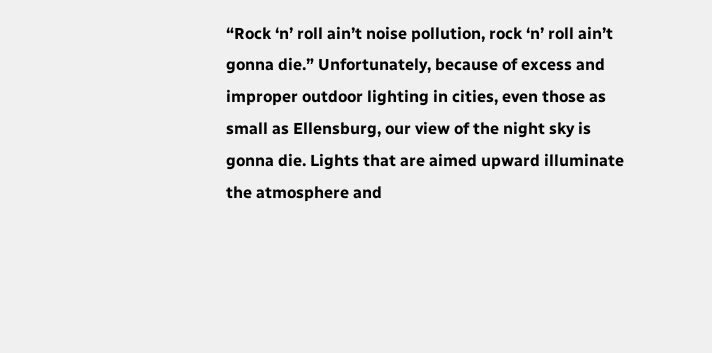“Rock ‘n’ roll ain’t noise pollution, rock ‘n’ roll ain’t gonna die.” Unfortunately, because of excess and improper outdoor lighting in cities, even those as small as Ellensburg, our view of the night sky is gonna die. Lights that are aimed upward illuminate the atmosphere and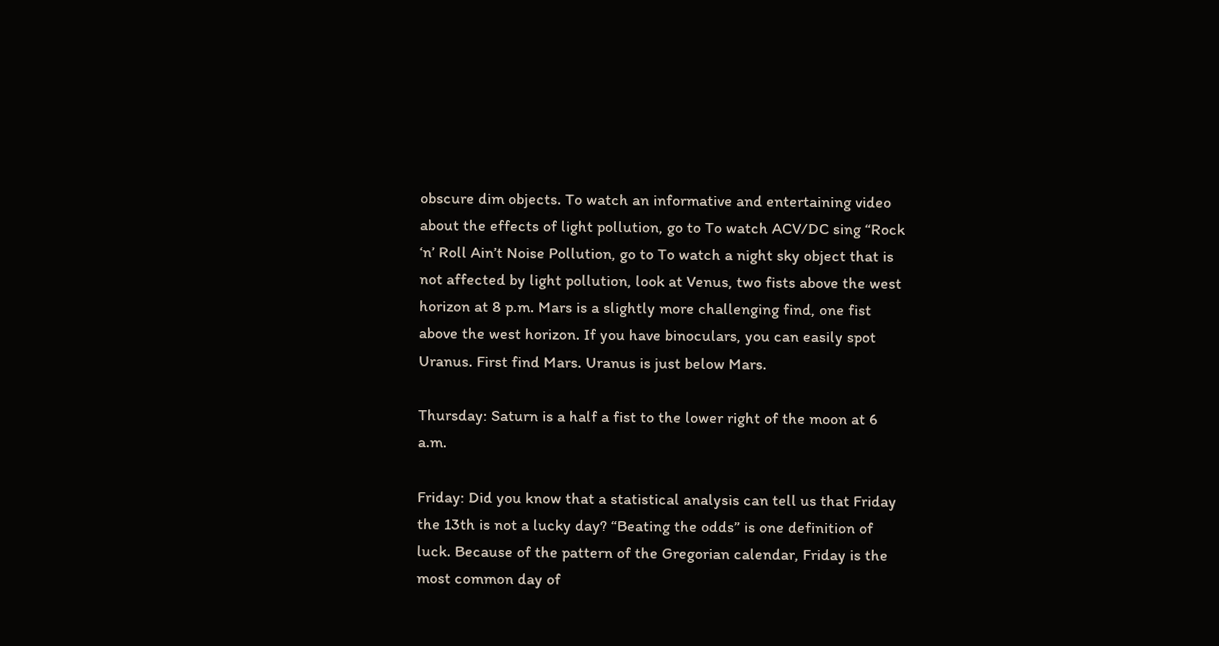obscure dim objects. To watch an informative and entertaining video about the effects of light pollution, go to To watch ACV/DC sing “Rock ‘n’ Roll Ain’t Noise Pollution, go to To watch a night sky object that is not affected by light pollution, look at Venus, two fists above the west horizon at 8 p.m. Mars is a slightly more challenging find, one fist above the west horizon. If you have binoculars, you can easily spot Uranus. First find Mars. Uranus is just below Mars.

Thursday: Saturn is a half a fist to the lower right of the moon at 6 a.m.

Friday: Did you know that a statistical analysis can tell us that Friday the 13th is not a lucky day? “Beating the odds” is one definition of luck. Because of the pattern of the Gregorian calendar, Friday is the most common day of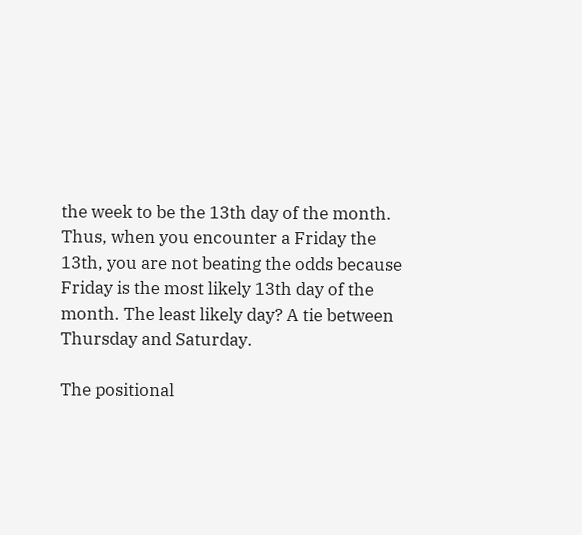the week to be the 13th day of the month. Thus, when you encounter a Friday the 13th, you are not beating the odds because Friday is the most likely 13th day of the month. The least likely day? A tie between Thursday and Saturday.

The positional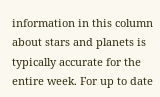information in this column about stars and planets is typically accurate for the entire week. For up to date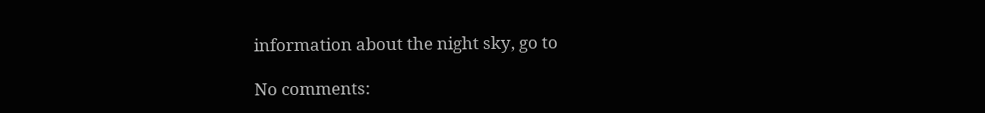information about the night sky, go to

No comments: